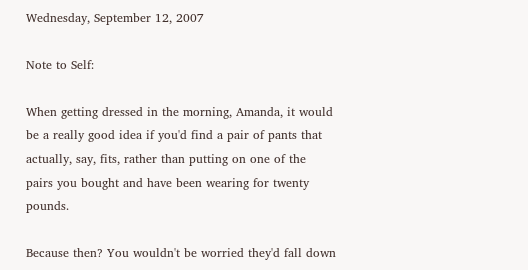Wednesday, September 12, 2007

Note to Self:

When getting dressed in the morning, Amanda, it would be a really good idea if you'd find a pair of pants that actually, say, fits, rather than putting on one of the pairs you bought and have been wearing for twenty pounds.

Because then? You wouldn't be worried they'd fall down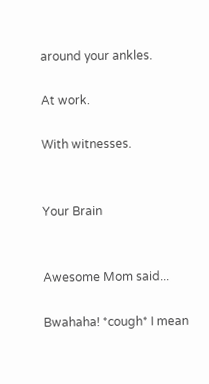around your ankles.

At work.

With witnesses.


Your Brain


Awesome Mom said...

Bwahaha! *cough* I mean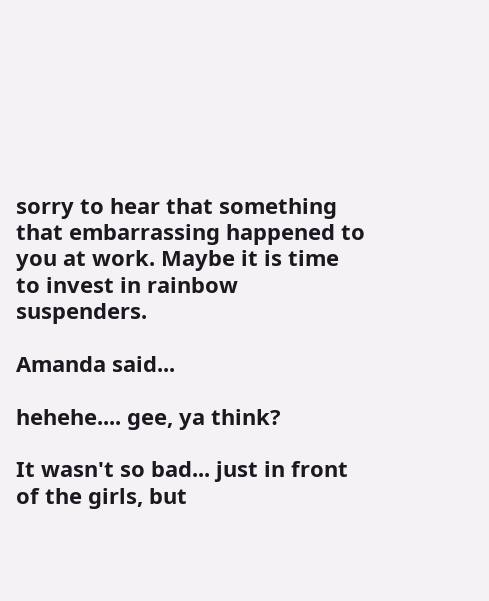sorry to hear that something that embarrassing happened to you at work. Maybe it is time to invest in rainbow suspenders.

Amanda said...

hehehe.... gee, ya think?

It wasn't so bad... just in front of the girls, but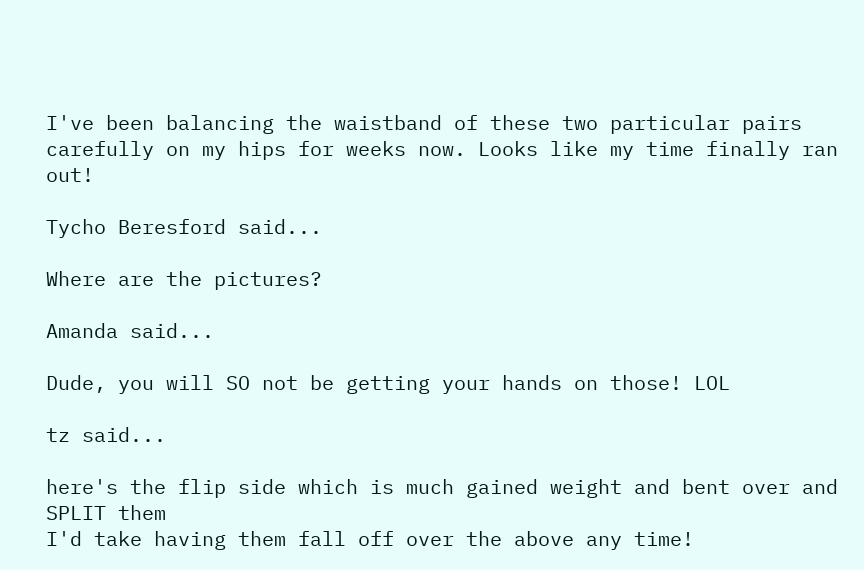I've been balancing the waistband of these two particular pairs carefully on my hips for weeks now. Looks like my time finally ran out!

Tycho Beresford said...

Where are the pictures?

Amanda said...

Dude, you will SO not be getting your hands on those! LOL

tz said...

here's the flip side which is much gained weight and bent over and SPLIT them
I'd take having them fall off over the above any time!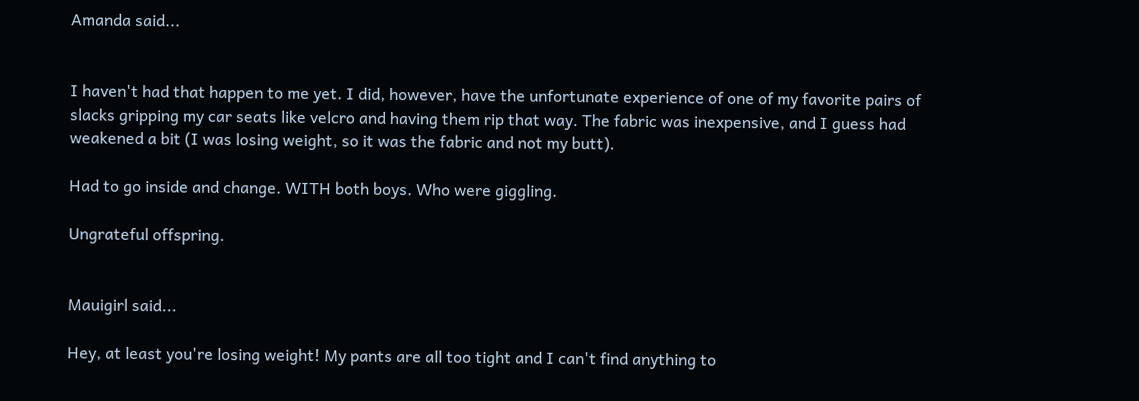Amanda said...


I haven't had that happen to me yet. I did, however, have the unfortunate experience of one of my favorite pairs of slacks gripping my car seats like velcro and having them rip that way. The fabric was inexpensive, and I guess had weakened a bit (I was losing weight, so it was the fabric and not my butt).

Had to go inside and change. WITH both boys. Who were giggling.

Ungrateful offspring.


Mauigirl said...

Hey, at least you're losing weight! My pants are all too tight and I can't find anything to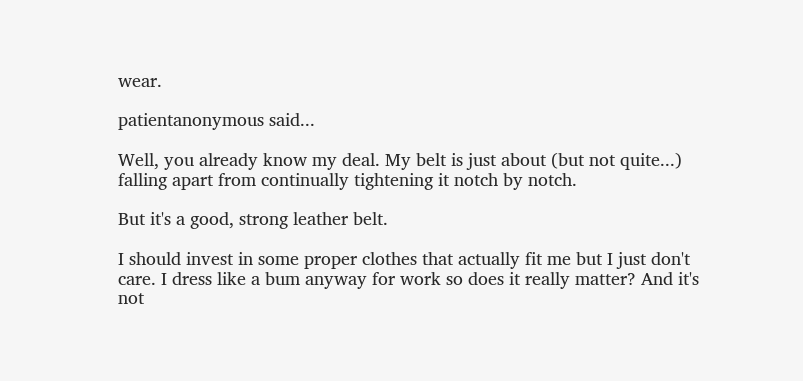wear.

patientanonymous said...

Well, you already know my deal. My belt is just about (but not quite...) falling apart from continually tightening it notch by notch.

But it's a good, strong leather belt.

I should invest in some proper clothes that actually fit me but I just don't care. I dress like a bum anyway for work so does it really matter? And it's not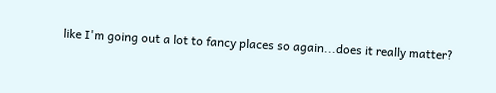like I'm going out a lot to fancy places so again...does it really matter?